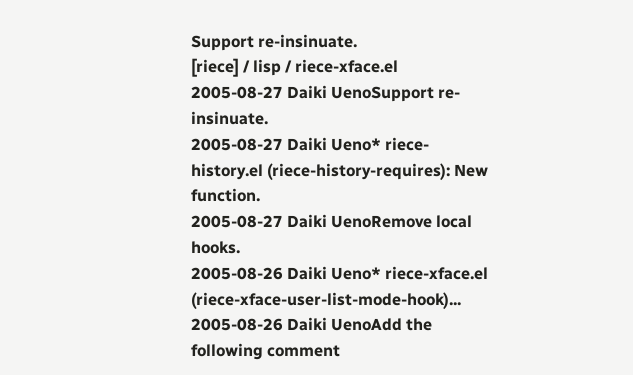Support re-insinuate.
[riece] / lisp / riece-xface.el
2005-08-27 Daiki UenoSupport re-insinuate.
2005-08-27 Daiki Ueno* riece-history.el (riece-history-requires): New function.
2005-08-27 Daiki UenoRemove local hooks.
2005-08-26 Daiki Ueno* riece-xface.el (riece-xface-user-list-mode-hook)...
2005-08-26 Daiki UenoAdd the following comment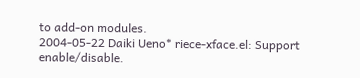to add-on modules.
2004-05-22 Daiki Ueno* riece-xface.el: Support enable/disable.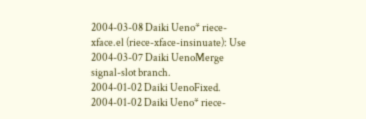2004-03-08 Daiki Ueno* riece-xface.el (riece-xface-insinuate): Use
2004-03-07 Daiki UenoMerge signal-slot branch.
2004-01-02 Daiki UenoFixed.
2004-01-02 Daiki Ueno* riece-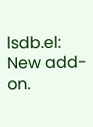lsdb.el: New add-on.